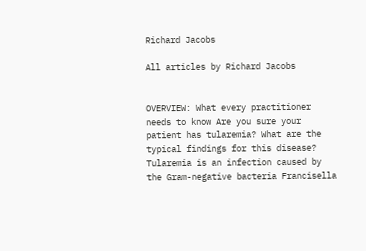Richard Jacobs

All articles by Richard Jacobs


OVERVIEW: What every practitioner needs to know Are you sure your patient has tularemia? What are the typical findings for this disease? Tularemia is an infection caused by the Gram-negative bacteria Francisella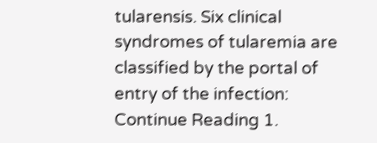tularensis. Six clinical syndromes of tularemia are classified by the portal of entry of the infection: Continue Reading 1.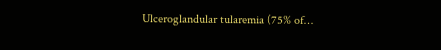Ulceroglandular tularemia (75% of…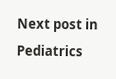Next post in Pediatrics